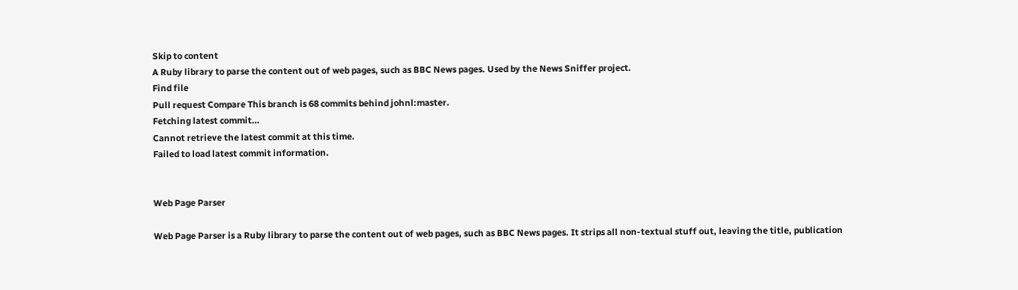Skip to content
A Ruby library to parse the content out of web pages, such as BBC News pages. Used by the News Sniffer project.
Find file
Pull request Compare This branch is 68 commits behind johnl:master.
Fetching latest commit…
Cannot retrieve the latest commit at this time.
Failed to load latest commit information.


Web Page Parser

Web Page Parser is a Ruby library to parse the content out of web pages, such as BBC News pages. It strips all non-textual stuff out, leaving the title, publication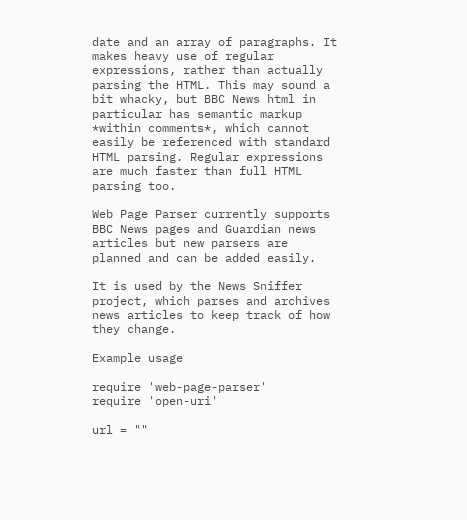date and an array of paragraphs. It makes heavy use of regular expressions, rather than actually parsing the HTML. This may sound a bit whacky, but BBC News html in particular has semantic markup *within comments*, which cannot easily be referenced with standard HTML parsing. Regular expressions are much faster than full HTML parsing too.

Web Page Parser currently supports BBC News pages and Guardian news articles but new parsers are planned and can be added easily.

It is used by the News Sniffer project, which parses and archives news articles to keep track of how they change.

Example usage

require 'web-page-parser'
require 'open-uri'

url = ""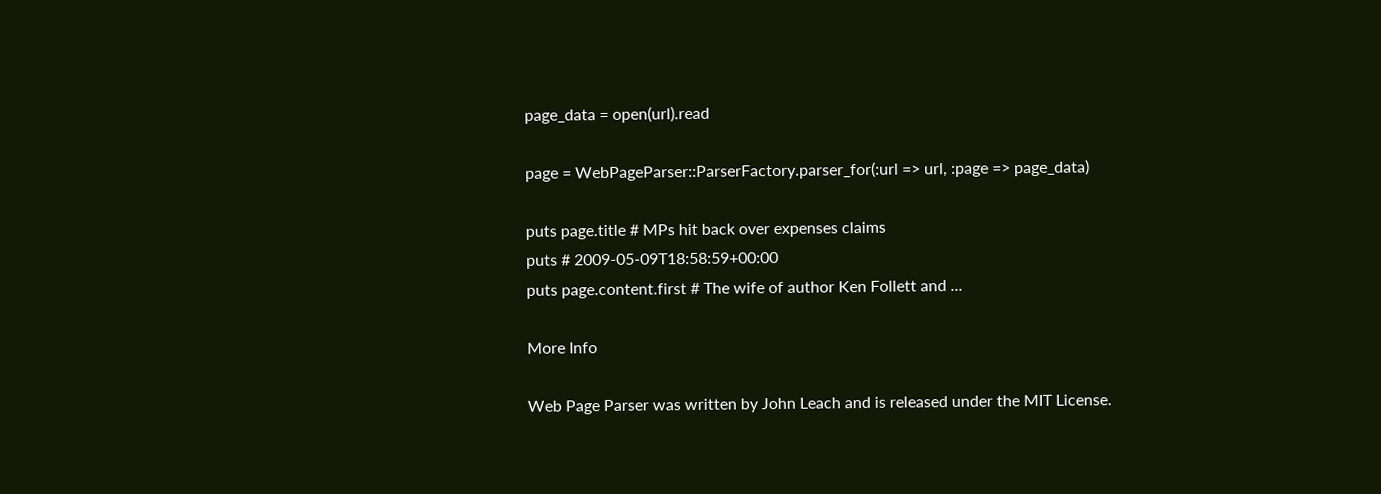page_data = open(url).read

page = WebPageParser::ParserFactory.parser_for(:url => url, :page => page_data)

puts page.title # MPs hit back over expenses claims
puts # 2009-05-09T18:58:59+00:00
puts page.content.first # The wife of author Ken Follett and ...

More Info

Web Page Parser was written by John Leach and is released under the MIT License.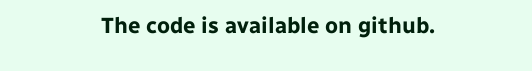The code is available on github.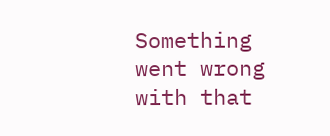Something went wrong with that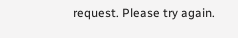request. Please try again.